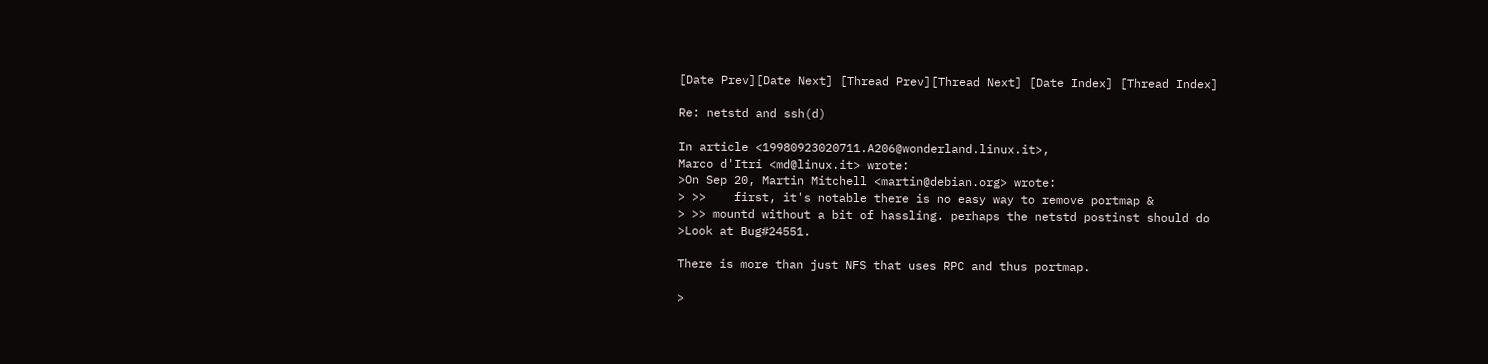[Date Prev][Date Next] [Thread Prev][Thread Next] [Date Index] [Thread Index]

Re: netstd and ssh(d)

In article <19980923020711.A206@wonderland.linux.it>,
Marco d'Itri <md@linux.it> wrote:
>On Sep 20, Martin Mitchell <martin@debian.org> wrote:
> >>    first, it's notable there is no easy way to remove portmap &
> >> mountd without a bit of hassling. perhaps the netstd postinst should do
>Look at Bug#24551.

There is more than just NFS that uses RPC and thus portmap.

>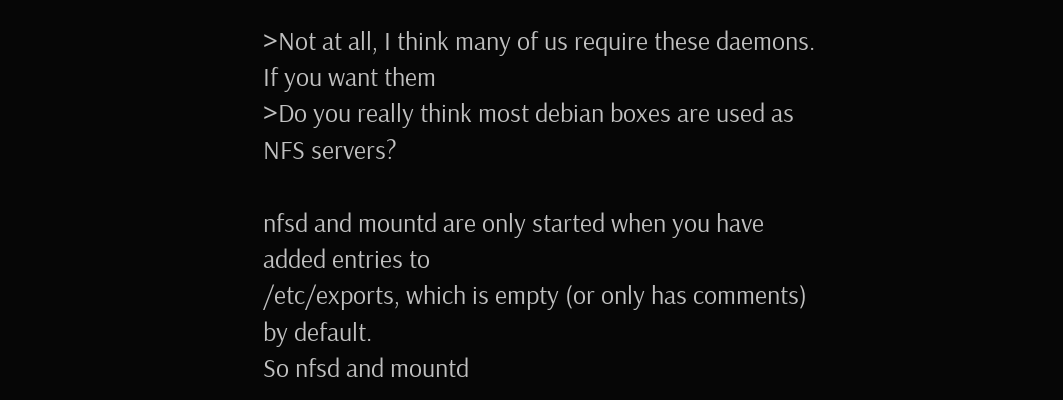>Not at all, I think many of us require these daemons. If you want them
>Do you really think most debian boxes are used as NFS servers?

nfsd and mountd are only started when you have added entries to
/etc/exports, which is empty (or only has comments) by default.
So nfsd and mountd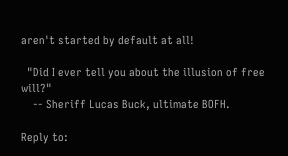aren't started by default at all!

  "Did I ever tell you about the illusion of free will?"
    -- Sheriff Lucas Buck, ultimate BOFH.

Reply to: